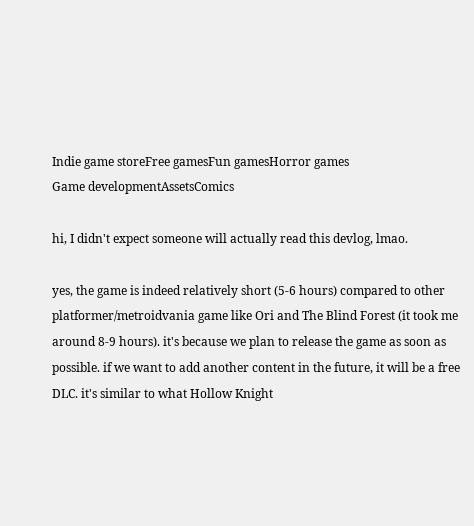Indie game storeFree gamesFun gamesHorror games
Game developmentAssetsComics

hi, I didn't expect someone will actually read this devlog, lmao.

yes, the game is indeed relatively short (5-6 hours) compared to other platformer/metroidvania game like Ori and The Blind Forest (it took me around 8-9 hours). it's because we plan to release the game as soon as possible. if we want to add another content in the future, it will be a free DLC. it's similar to what Hollow Knight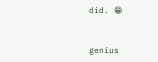did. 😁


genius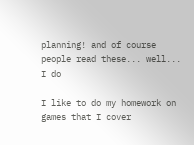planning! and of course people read these... well... I do

I like to do my homework on games that I cover